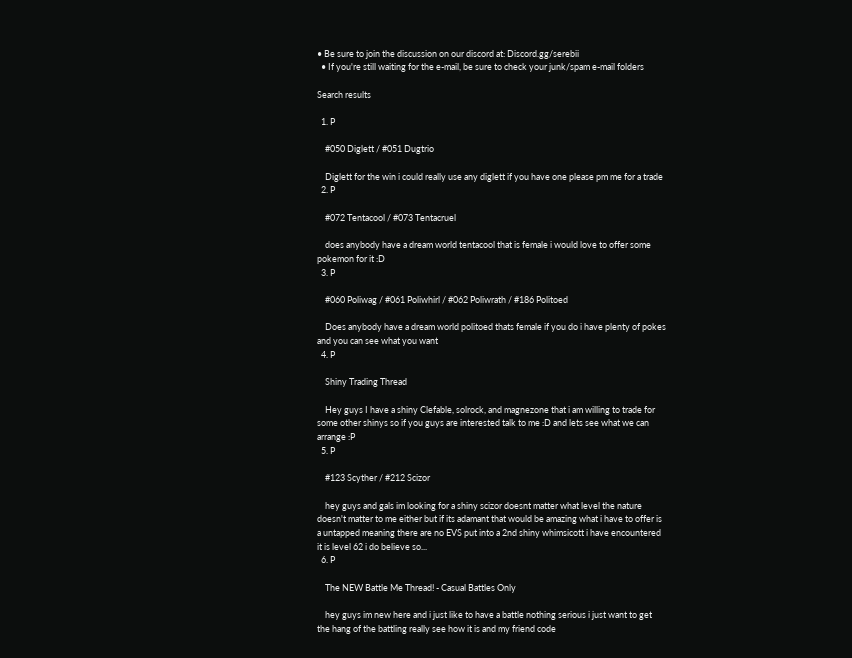• Be sure to join the discussion on our discord at: Discord.gg/serebii
  • If you're still waiting for the e-mail, be sure to check your junk/spam e-mail folders

Search results

  1. P

    #050 Diglett / #051 Dugtrio

    Diglett for the win i could really use any diglett if you have one please pm me for a trade
  2. P

    #072 Tentacool / #073 Tentacruel

    does anybody have a dream world tentacool that is female i would love to offer some pokemon for it :D
  3. P

    #060 Poliwag / #061 Poliwhirl / #062 Poliwrath / #186 Politoed

    Does anybody have a dream world politoed thats female if you do i have plenty of pokes and you can see what you want
  4. P

    Shiny Trading Thread

    Hey guys I have a shiny Clefable, solrock, and magnezone that i am willing to trade for some other shinys so if you guys are interested talk to me :D and lets see what we can arrange :P
  5. P

    #123 Scyther / #212 Scizor

    hey guys and gals im looking for a shiny scizor doesnt matter what level the nature doesn't matter to me either but if its adamant that would be amazing what i have to offer is a untapped meaning there are no EVS put into a 2nd shiny whimsicott i have encountered it is level 62 i do believe so...
  6. P

    The NEW Battle Me Thread! - Casual Battles Only

    hey guys im new here and i just like to have a battle nothing serious i just want to get the hang of the battling really see how it is and my friend code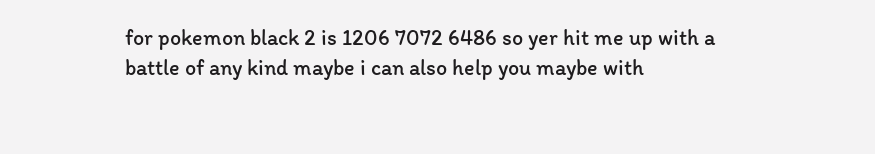for pokemon black 2 is 1206 7072 6486 so yer hit me up with a battle of any kind maybe i can also help you maybe with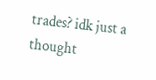trades? idk just a thought